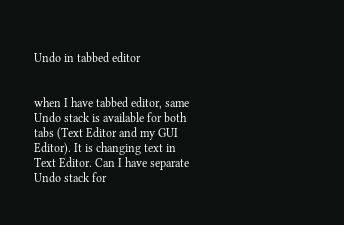Undo in tabbed editor


when I have tabbed editor, same Undo stack is available for both tabs (Text Editor and my GUI Editor). It is changing text in Text Editor. Can I have separate Undo stack for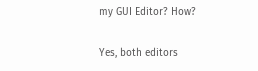my GUI Editor? How?

Yes, both editors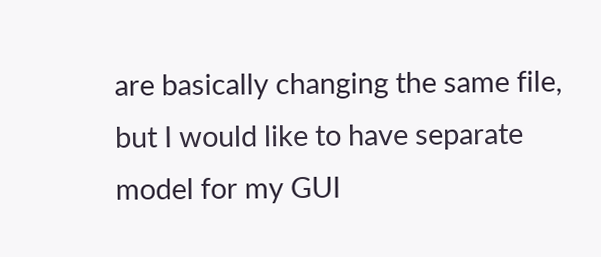are basically changing the same file, but I would like to have separate model for my GUI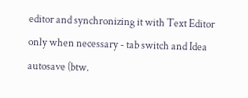editor and synchronizing it with Text Editor only when necessary - tab switch and Idea autosave (btw.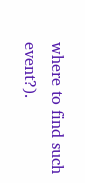where to find such event?).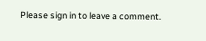Please sign in to leave a comment.